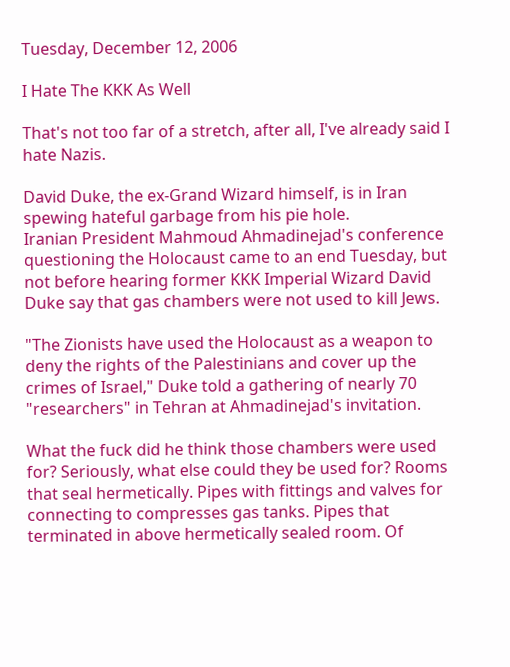Tuesday, December 12, 2006

I Hate The KKK As Well

That's not too far of a stretch, after all, I've already said I hate Nazis.

David Duke, the ex-Grand Wizard himself, is in Iran spewing hateful garbage from his pie hole.
Iranian President Mahmoud Ahmadinejad's conference questioning the Holocaust came to an end Tuesday, but not before hearing former KKK Imperial Wizard David Duke say that gas chambers were not used to kill Jews.

"The Zionists have used the Holocaust as a weapon to deny the rights of the Palestinians and cover up the crimes of Israel," Duke told a gathering of nearly 70 "researchers" in Tehran at Ahmadinejad's invitation.

What the fuck did he think those chambers were used for? Seriously, what else could they be used for? Rooms that seal hermetically. Pipes with fittings and valves for connecting to compresses gas tanks. Pipes that terminated in above hermetically sealed room. Of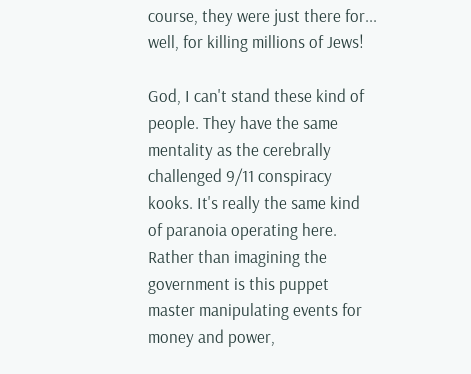course, they were just there for... well, for killing millions of Jews!

God, I can't stand these kind of people. They have the same mentality as the cerebrally challenged 9/11 conspiracy kooks. It's really the same kind of paranoia operating here. Rather than imagining the government is this puppet master manipulating events for money and power,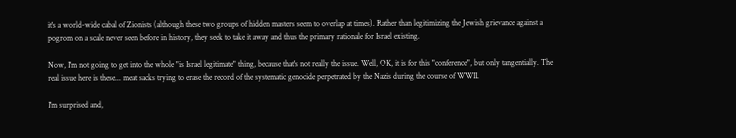it's a world-wide cabal of Zionists (although these two groups of hidden masters seem to overlap at times). Rather than legitimizing the Jewish grievance against a pogrom on a scale never seen before in history, they seek to take it away and thus the primary rationale for Israel existing.

Now, I'm not going to get into the whole "is Israel legitimate" thing, because that's not really the issue. Well, OK, it is for this "conference", but only tangentially. The real issue here is these... meat sacks trying to erase the record of the systematic genocide perpetrated by the Nazis during the course of WWII.

I'm surprised and,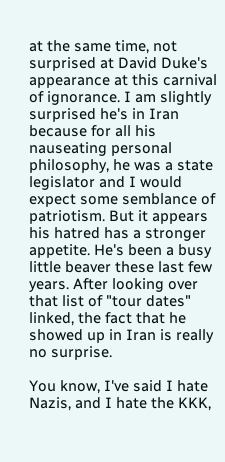at the same time, not surprised at David Duke's appearance at this carnival of ignorance. I am slightly surprised he's in Iran because for all his nauseating personal philosophy, he was a state legislator and I would expect some semblance of patriotism. But it appears his hatred has a stronger appetite. He's been a busy little beaver these last few years. After looking over that list of "tour dates" linked, the fact that he showed up in Iran is really no surprise.

You know, I've said I hate Nazis, and I hate the KKK,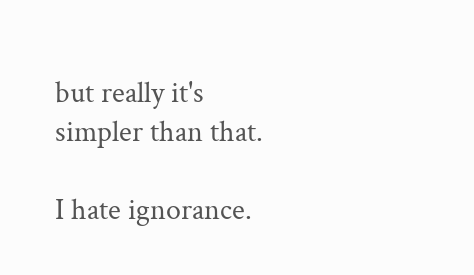but really it's simpler than that.

I hate ignorance.